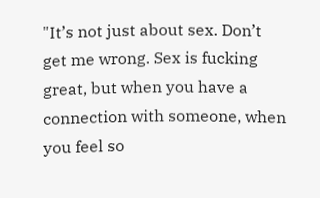"It’s not just about sex. Don’t get me wrong. Sex is fucking great, but when you have a connection with someone, when you feel so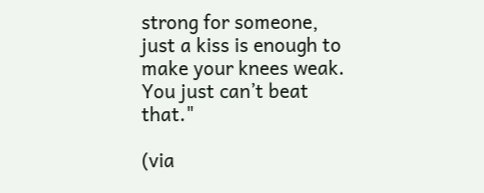strong for someone, just a kiss is enough to make your knees weak. You just can’t beat that."

(via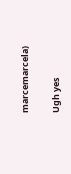marcemarcela)

Ugh yes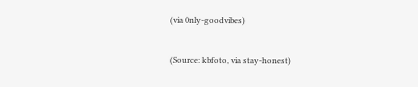(via 0nly-goodvibes)

(Source: kbfoto, via stay-honest)